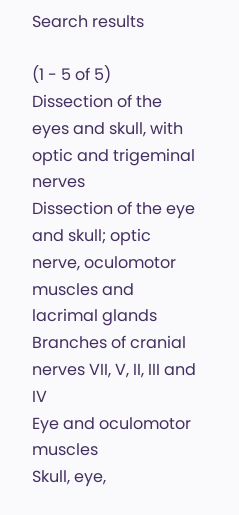Search results

(1 - 5 of 5)
Dissection of the eyes and skull, with optic and trigeminal nerves
Dissection of the eye and skull; optic nerve, oculomotor muscles and lacrimal glands
Branches of cranial nerves VII, V, II, III and IV
Eye and oculomotor muscles
Skull, eye,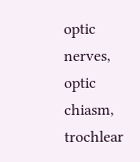optic nerves, optic chiasm, trochlear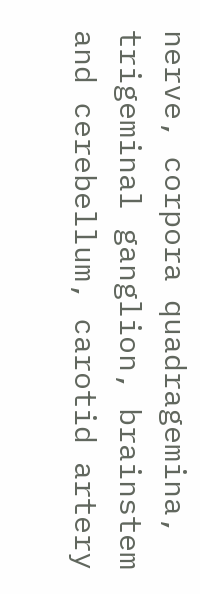nerve, corpora quadragemina, trigeminal ganglion, brainstem and cerebellum, carotid artery